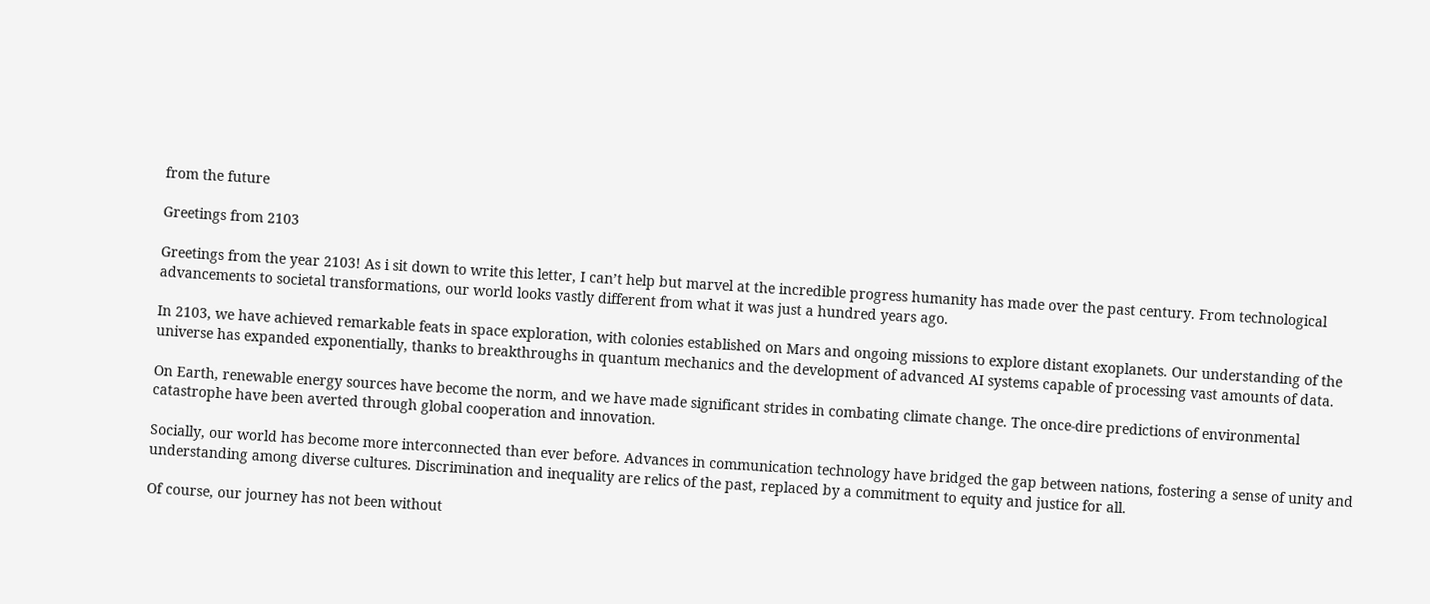from the future

Greetings from 2103

Greetings from the year 2103! As i sit down to write this letter, I can’t help but marvel at the incredible progress humanity has made over the past century. From technological advancements to societal transformations, our world looks vastly different from what it was just a hundred years ago.

In 2103, we have achieved remarkable feats in space exploration, with colonies established on Mars and ongoing missions to explore distant exoplanets. Our understanding of the universe has expanded exponentially, thanks to breakthroughs in quantum mechanics and the development of advanced AI systems capable of processing vast amounts of data.

On Earth, renewable energy sources have become the norm, and we have made significant strides in combating climate change. The once-dire predictions of environmental catastrophe have been averted through global cooperation and innovation.

Socially, our world has become more interconnected than ever before. Advances in communication technology have bridged the gap between nations, fostering a sense of unity and understanding among diverse cultures. Discrimination and inequality are relics of the past, replaced by a commitment to equity and justice for all.

Of course, our journey has not been without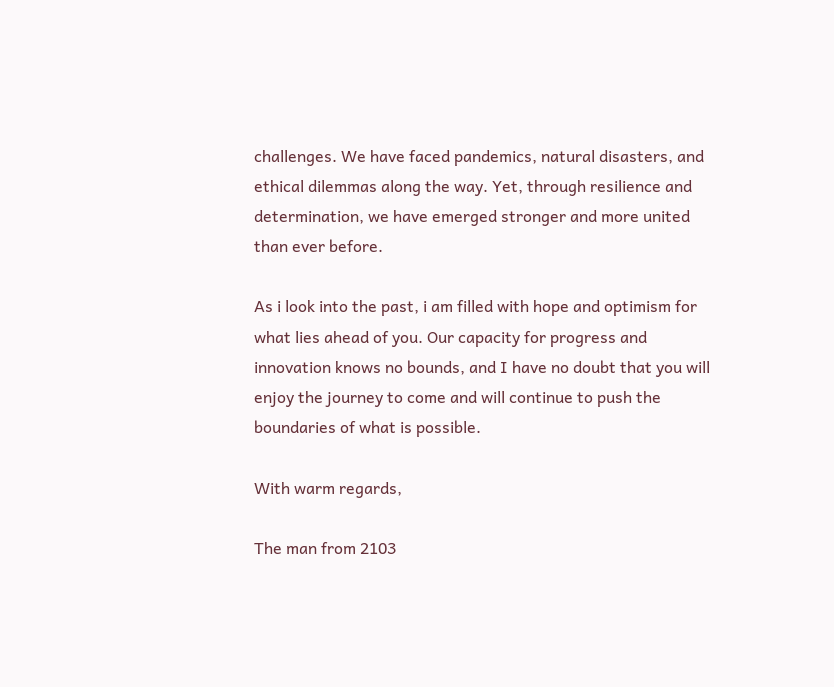challenges. We have faced pandemics, natural disasters, and ethical dilemmas along the way. Yet, through resilience and determination, we have emerged stronger and more united than ever before.

As i look into the past, i am filled with hope and optimism for what lies ahead of you. Our capacity for progress and innovation knows no bounds, and I have no doubt that you will enjoy the journey to come and will continue to push the boundaries of what is possible.

With warm regards,

The man from 2103